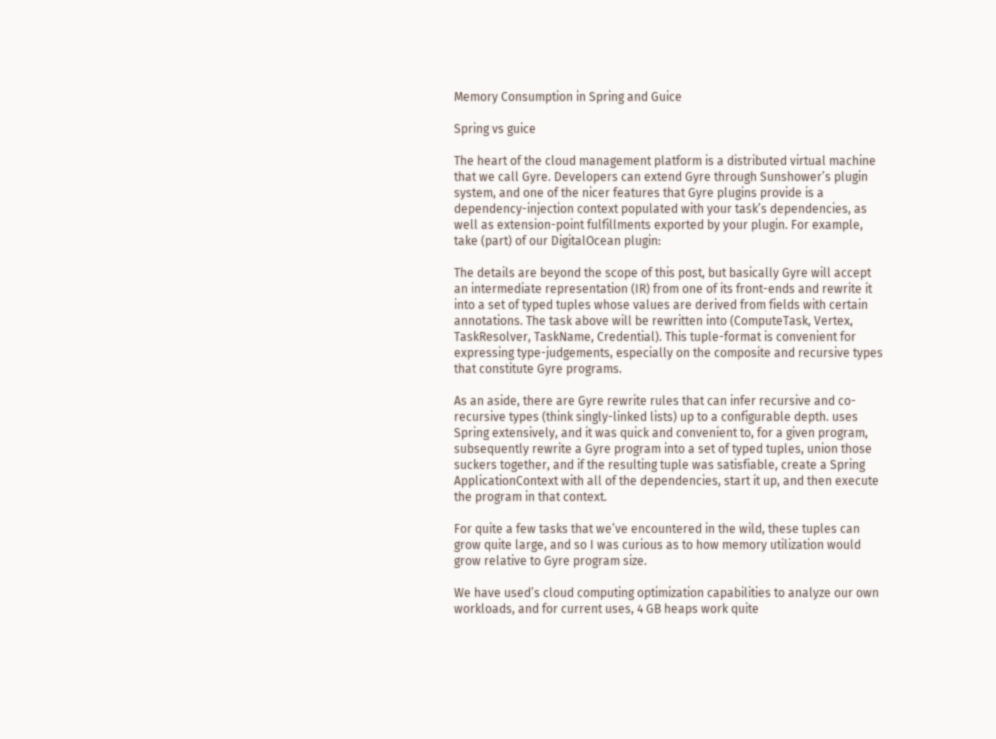Memory Consumption in Spring and Guice

Spring vs guice

The heart of the cloud management platform is a distributed virtual machine that we call Gyre. Developers can extend Gyre through Sunshower’s plugin system, and one of the nicer features that Gyre plugins provide is a dependency-injection context populated with your task’s dependencies, as well as extension-point fulfillments exported by your plugin. For example, take (part) of our DigitalOcean plugin:

The details are beyond the scope of this post, but basically Gyre will accept an intermediate representation (IR) from one of its front-ends and rewrite it into a set of typed tuples whose values are derived from fields with certain annotations. The task above will be rewritten into (ComputeTask, Vertex, TaskResolver, TaskName, Credential). This tuple-format is convenient for expressing type-judgements, especially on the composite and recursive types that constitute Gyre programs.

As an aside, there are Gyre rewrite rules that can infer recursive and co-recursive types (think singly-linked lists) up to a configurable depth. uses Spring extensively, and it was quick and convenient to, for a given program, subsequently rewrite a Gyre program into a set of typed tuples, union those suckers together, and if the resulting tuple was satisfiable, create a Spring ApplicationContext with all of the dependencies, start it up, and then execute the program in that context.

For quite a few tasks that we’ve encountered in the wild, these tuples can grow quite large, and so I was curious as to how memory utilization would grow relative to Gyre program size.

We have used’s cloud computing optimization capabilities to analyze our own workloads, and for current uses, 4 GB heaps work quite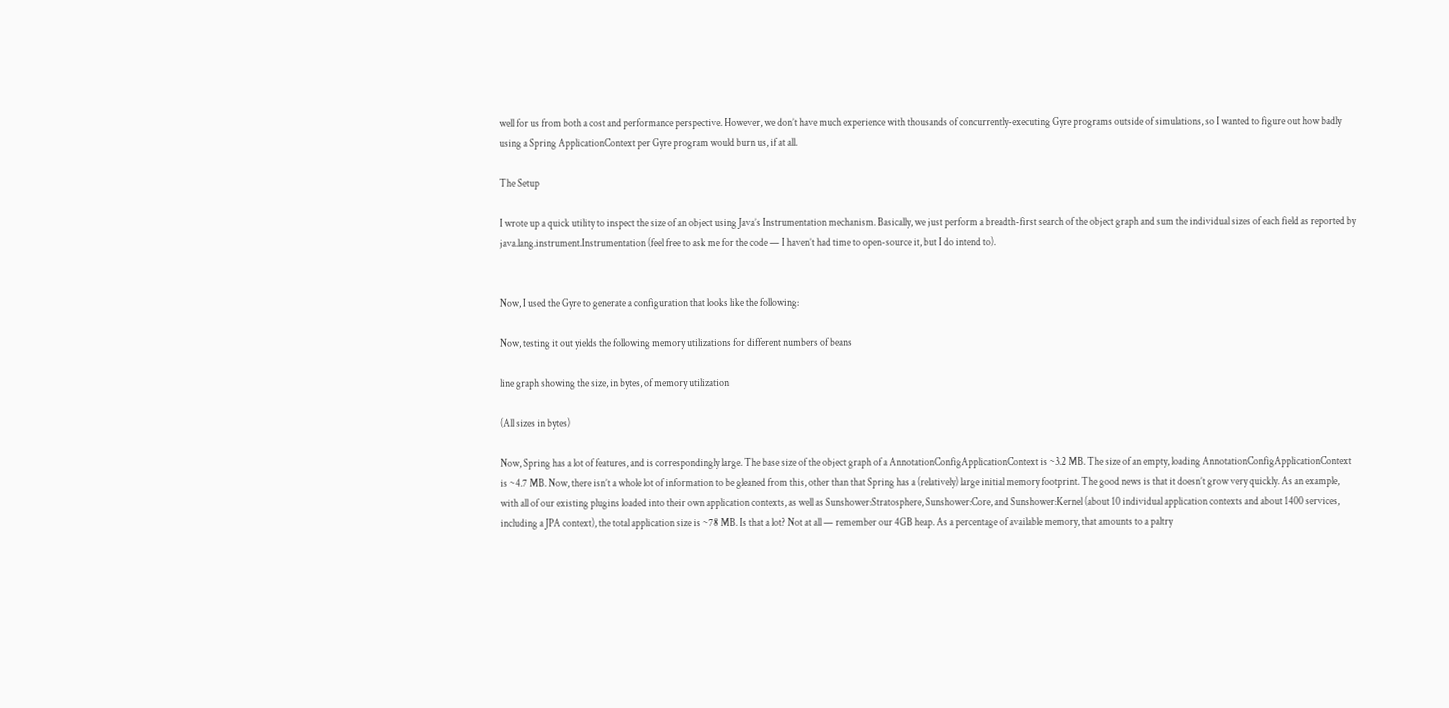well for us from both a cost and performance perspective. However, we don’t have much experience with thousands of concurrently-executing Gyre programs outside of simulations, so I wanted to figure out how badly using a Spring ApplicationContext per Gyre program would burn us, if at all.

The Setup

I wrote up a quick utility to inspect the size of an object using Java’s Instrumentation mechanism. Basically, we just perform a breadth-first search of the object graph and sum the individual sizes of each field as reported by java.lang.instrument.Instrumentation (feel free to ask me for the code — I haven’t had time to open-source it, but I do intend to).


Now, I used the Gyre to generate a configuration that looks like the following:

Now, testing it out yields the following memory utilizations for different numbers of beans

line graph showing the size, in bytes, of memory utilization

(All sizes in bytes)

Now, Spring has a lot of features, and is correspondingly large. The base size of the object graph of a AnnotationConfigApplicationContext is ~3.2 MB. The size of an empty, loading AnnotationConfigApplicationContext is ~4.7 MB. Now, there isn’t a whole lot of information to be gleaned from this, other than that Spring has a (relatively) large initial memory footprint. The good news is that it doesn’t grow very quickly. As an example, with all of our existing plugins loaded into their own application contexts, as well as Sunshower:Stratosphere, Sunshower:Core, and Sunshower:Kernel (about 10 individual application contexts and about 1400 services, including a JPA context), the total application size is ~78 MB. Is that a lot? Not at all — remember our 4GB heap. As a percentage of available memory, that amounts to a paltry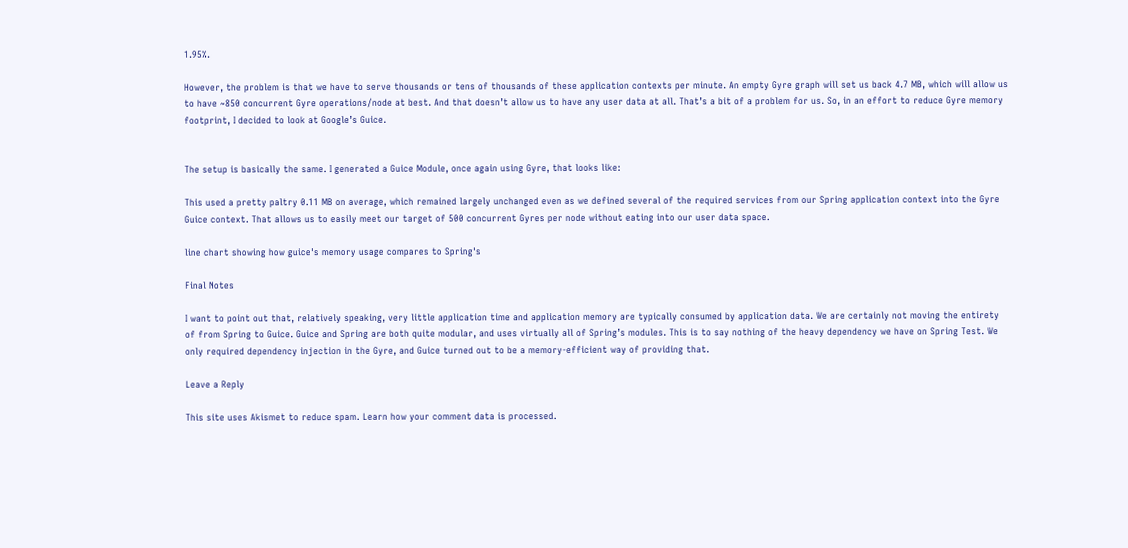1.95%.

However, the problem is that we have to serve thousands or tens of thousands of these application contexts per minute. An empty Gyre graph will set us back 4.7 MB, which will allow us to have ~850 concurrent Gyre operations/node at best. And that doesn’t allow us to have any user data at all. That’s a bit of a problem for us. So, in an effort to reduce Gyre memory footprint, I decided to look at Google’s Guice.


The setup is basically the same. I generated a Guice Module, once again using Gyre, that looks like:

This used a pretty paltry 0.11 MB on average, which remained largely unchanged even as we defined several of the required services from our Spring application context into the Gyre Guice context. That allows us to easily meet our target of 500 concurrent Gyres per node without eating into our user data space.

line chart showing how guice's memory usage compares to Spring's

Final Notes

I want to point out that, relatively speaking, very little application time and application memory are typically consumed by application data. We are certainly not moving the entirety of from Spring to Guice. Guice and Spring are both quite modular, and uses virtually all of Spring’s modules. This is to say nothing of the heavy dependency we have on Spring Test. We only required dependency injection in the Gyre, and Guice turned out to be a memory-efficient way of providing that.

Leave a Reply

This site uses Akismet to reduce spam. Learn how your comment data is processed.